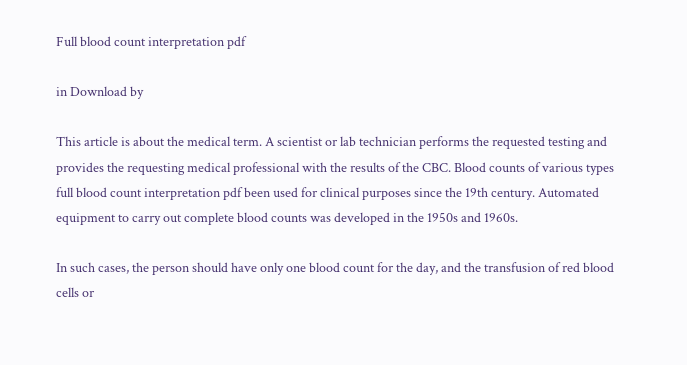Full blood count interpretation pdf

in Download by

This article is about the medical term. A scientist or lab technician performs the requested testing and provides the requesting medical professional with the results of the CBC. Blood counts of various types full blood count interpretation pdf been used for clinical purposes since the 19th century. Automated equipment to carry out complete blood counts was developed in the 1950s and 1960s.

In such cases, the person should have only one blood count for the day, and the transfusion of red blood cells or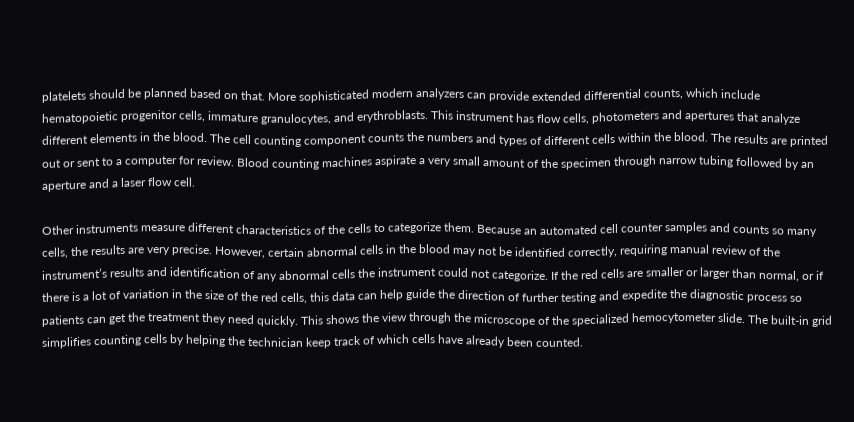platelets should be planned based on that. More sophisticated modern analyzers can provide extended differential counts, which include hematopoietic progenitor cells, immature granulocytes, and erythroblasts. This instrument has flow cells, photometers and apertures that analyze different elements in the blood. The cell counting component counts the numbers and types of different cells within the blood. The results are printed out or sent to a computer for review. Blood counting machines aspirate a very small amount of the specimen through narrow tubing followed by an aperture and a laser flow cell.

Other instruments measure different characteristics of the cells to categorize them. Because an automated cell counter samples and counts so many cells, the results are very precise. However, certain abnormal cells in the blood may not be identified correctly, requiring manual review of the instrument’s results and identification of any abnormal cells the instrument could not categorize. If the red cells are smaller or larger than normal, or if there is a lot of variation in the size of the red cells, this data can help guide the direction of further testing and expedite the diagnostic process so patients can get the treatment they need quickly. This shows the view through the microscope of the specialized hemocytometer slide. The built-in grid simplifies counting cells by helping the technician keep track of which cells have already been counted.